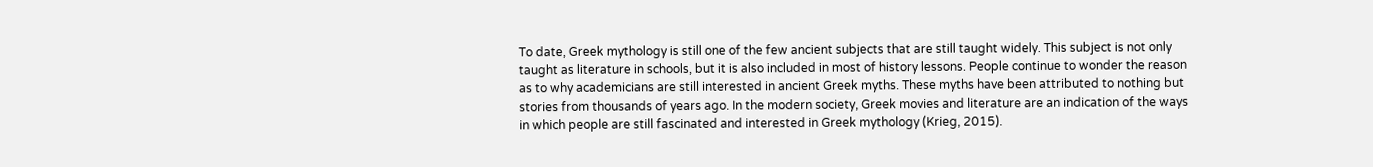To date, Greek mythology is still one of the few ancient subjects that are still taught widely. This subject is not only taught as literature in schools, but it is also included in most of history lessons. People continue to wonder the reason as to why academicians are still interested in ancient Greek myths. These myths have been attributed to nothing but stories from thousands of years ago. In the modern society, Greek movies and literature are an indication of the ways in which people are still fascinated and interested in Greek mythology (Krieg, 2015).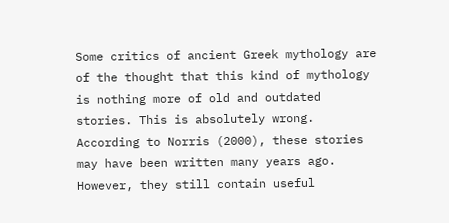Some critics of ancient Greek mythology are of the thought that this kind of mythology is nothing more of old and outdated stories. This is absolutely wrong. According to Norris (2000), these stories may have been written many years ago. However, they still contain useful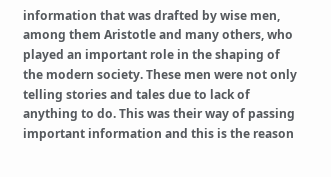information that was drafted by wise men, among them Aristotle and many others, who played an important role in the shaping of the modern society. These men were not only telling stories and tales due to lack of anything to do. This was their way of passing important information and this is the reason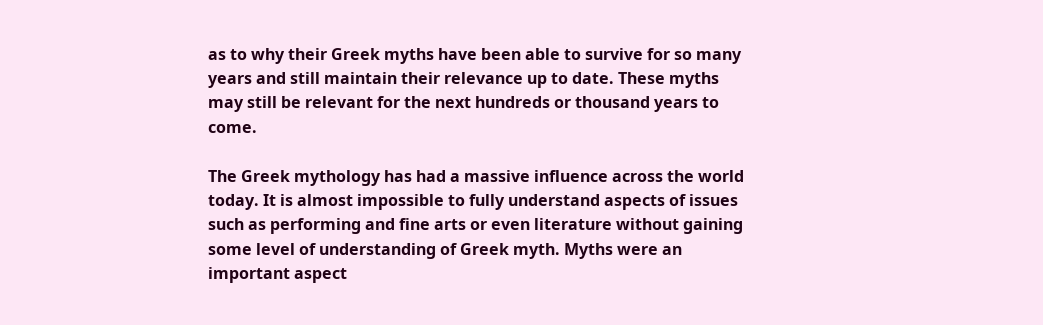as to why their Greek myths have been able to survive for so many years and still maintain their relevance up to date. These myths may still be relevant for the next hundreds or thousand years to come.

The Greek mythology has had a massive influence across the world today. It is almost impossible to fully understand aspects of issues such as performing and fine arts or even literature without gaining some level of understanding of Greek myth. Myths were an important aspect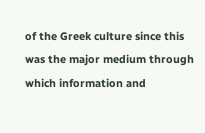of the Greek culture since this was the major medium through which information and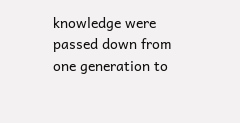knowledge were passed down from one generation to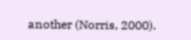another (Norris, 2000).